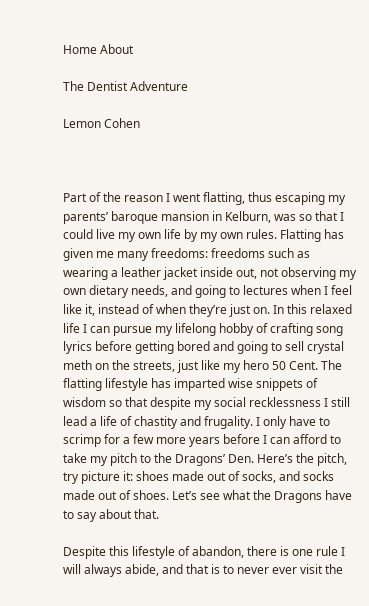Home About

The Dentist Adventure

Lemon Cohen



Part of the reason I went flatting, thus escaping my parents’ baroque mansion in Kelburn, was so that I could live my own life by my own rules. Flatting has given me many freedoms: freedoms such as wearing a leather jacket inside out, not observing my own dietary needs, and going to lectures when I feel like it, instead of when they’re just on. In this relaxed life I can pursue my lifelong hobby of crafting song lyrics before getting bored and going to sell crystal meth on the streets, just like my hero 50 Cent. The flatting lifestyle has imparted wise snippets of wisdom so that despite my social recklessness I still lead a life of chastity and frugality. I only have to scrimp for a few more years before I can afford to take my pitch to the Dragons’ Den. Here’s the pitch, try picture it: shoes made out of socks, and socks made out of shoes. Let’s see what the Dragons have to say about that.

Despite this lifestyle of abandon, there is one rule I will always abide, and that is to never ever visit the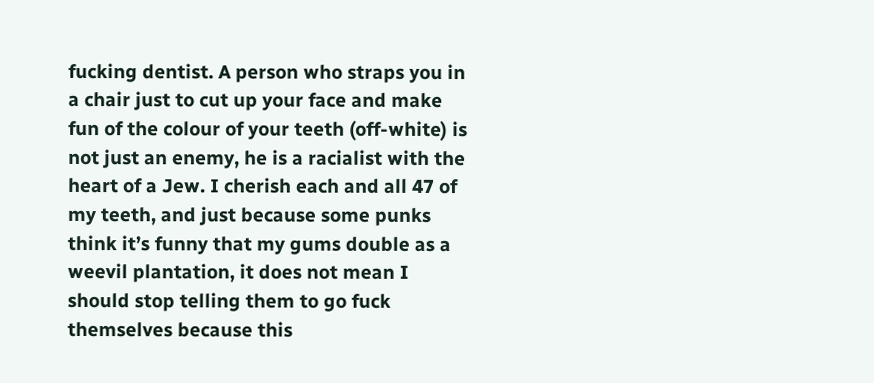fucking dentist. A person who straps you in a chair just to cut up your face and make fun of the colour of your teeth (off-white) is not just an enemy, he is a racialist with the heart of a Jew. I cherish each and all 47 of my teeth, and just because some punks think it’s funny that my gums double as a weevil plantation, it does not mean I should stop telling them to go fuck themselves because this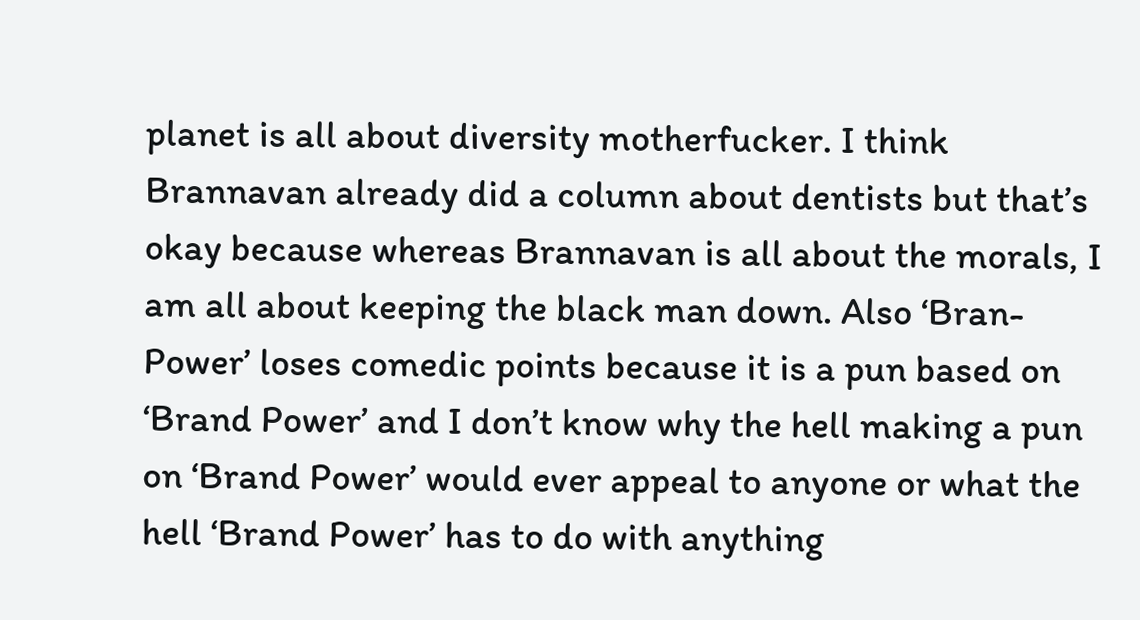planet is all about diversity motherfucker. I think Brannavan already did a column about dentists but that’s okay because whereas Brannavan is all about the morals, I am all about keeping the black man down. Also ‘Bran-Power’ loses comedic points because it is a pun based on ‘Brand Power’ and I don’t know why the hell making a pun on ‘Brand Power’ would ever appeal to anyone or what the hell ‘Brand Power’ has to do with anything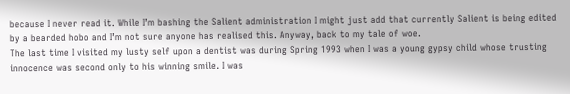because I never read it. While I’m bashing the Salient administration I might just add that currently Salient is being edited by a bearded hobo and I’m not sure anyone has realised this. Anyway, back to my tale of woe.
The last time I visited my lusty self upon a dentist was during Spring 1993 when I was a young gypsy child whose trusting innocence was second only to his winning smile. I was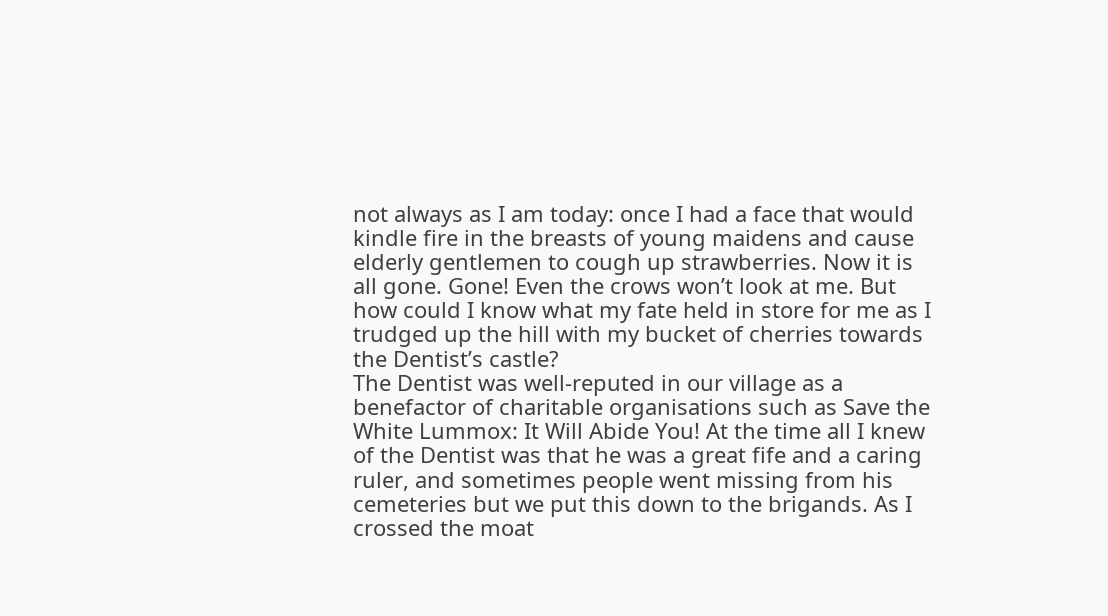not always as I am today: once I had a face that would kindle fire in the breasts of young maidens and cause elderly gentlemen to cough up strawberries. Now it is all gone. Gone! Even the crows won’t look at me. But how could I know what my fate held in store for me as I trudged up the hill with my bucket of cherries towards the Dentist’s castle?
The Dentist was well-reputed in our village as a benefactor of charitable organisations such as Save the White Lummox: It Will Abide You! At the time all I knew of the Dentist was that he was a great fife and a caring ruler, and sometimes people went missing from his cemeteries but we put this down to the brigands. As I crossed the moat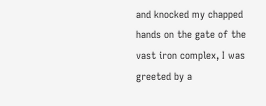and knocked my chapped hands on the gate of the vast iron complex, I was greeted by a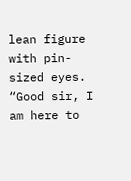lean figure with pin-sized eyes.
“Good sir, I am here to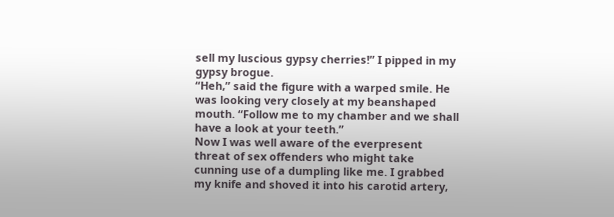sell my luscious gypsy cherries!” I pipped in my gypsy brogue.
“Heh,” said the figure with a warped smile. He was looking very closely at my beanshaped mouth. “Follow me to my chamber and we shall have a look at your teeth.”
Now I was well aware of the everpresent threat of sex offenders who might take cunning use of a dumpling like me. I grabbed my knife and shoved it into his carotid artery,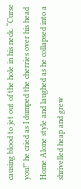causing blood to jet out of the hole in his neck. “Curse you!” he cried as I dumped the cherries over his head Home Alone style and laughed as he collapsed into a shrivelled heap and grew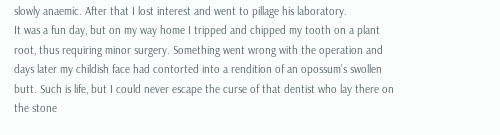slowly anaemic. After that I lost interest and went to pillage his laboratory.
It was a fun day, but on my way home I tripped and chipped my tooth on a plant root, thus requiring minor surgery. Something went wrong with the operation and days later my childish face had contorted into a rendition of an opossum’s swollen butt. Such is life, but I could never escape the curse of that dentist who lay there on the stone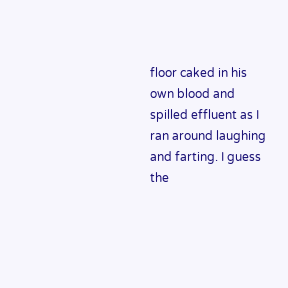floor caked in his own blood and spilled effluent as I ran around laughing and farting. I guess the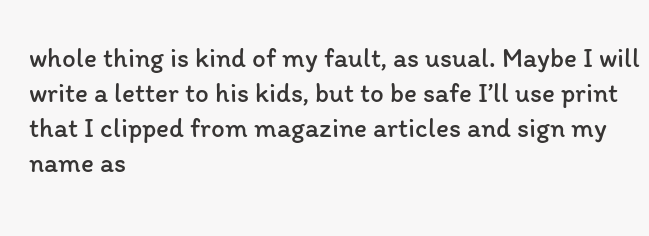whole thing is kind of my fault, as usual. Maybe I will write a letter to his kids, but to be safe I’ll use print that I clipped from magazine articles and sign my name as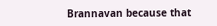Brannavan because that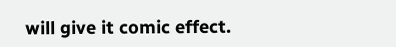will give it comic effect.